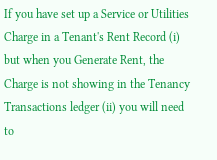If you have set up a Service or Utilities Charge in a Tenant's Rent Record (i) but when you Generate Rent, the Charge is not showing in the Tenancy Transactions ledger (ii) you will need to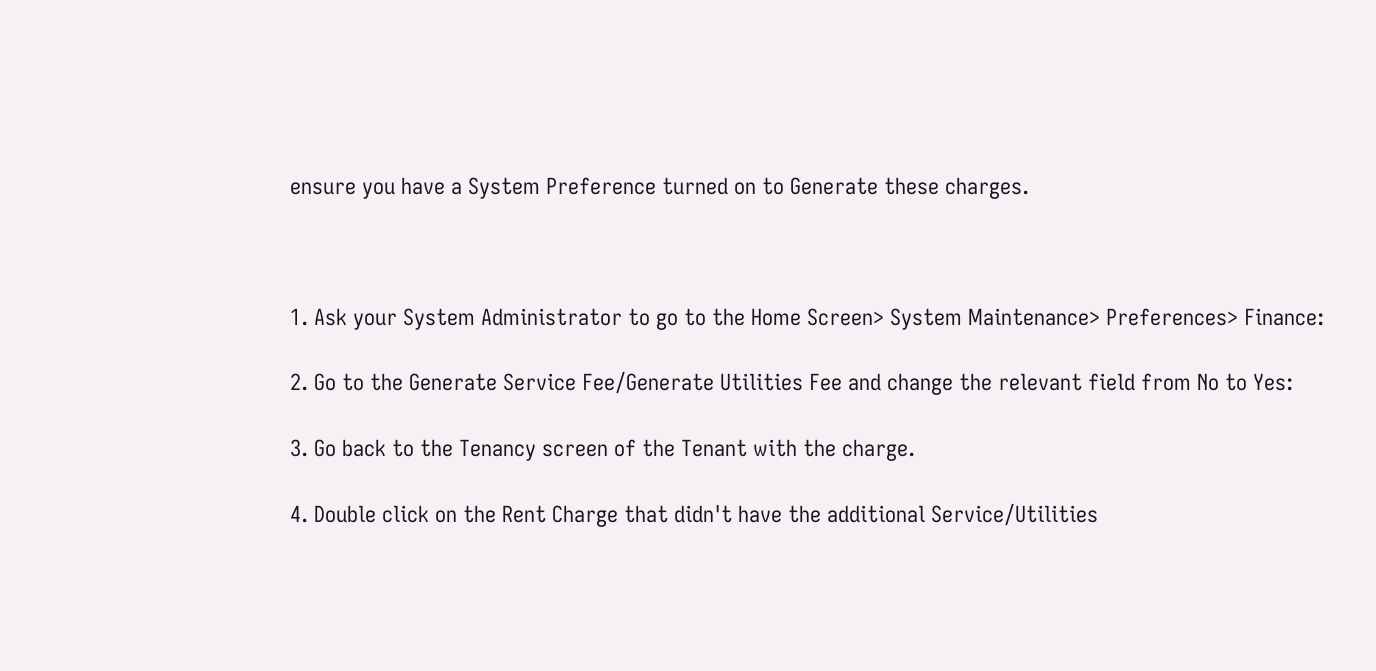ensure you have a System Preference turned on to Generate these charges.



1. Ask your System Administrator to go to the Home Screen> System Maintenance> Preferences> Finance:

2. Go to the Generate Service Fee/Generate Utilities Fee and change the relevant field from No to Yes:

3. Go back to the Tenancy screen of the Tenant with the charge.

4. Double click on the Rent Charge that didn't have the additional Service/Utilities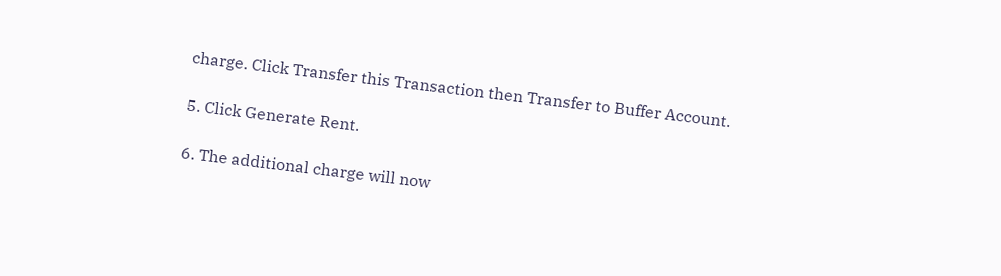charge. Click Transfer this Transaction then Transfer to Buffer Account.

5. Click Generate Rent.

6. The additional charge will now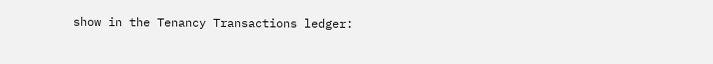show in the Tenancy Transactions ledger: